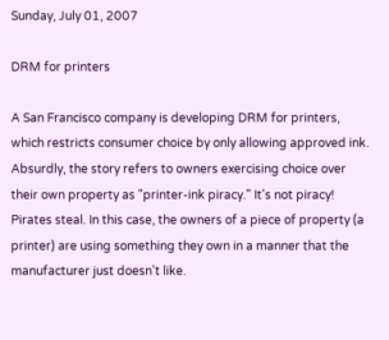Sunday, July 01, 2007

DRM for printers

A San Francisco company is developing DRM for printers, which restricts consumer choice by only allowing approved ink. Absurdly, the story refers to owners exercising choice over their own property as "printer-ink piracy." It's not piracy! Pirates steal. In this case, the owners of a piece of property (a printer) are using something they own in a manner that the manufacturer just doesn't like.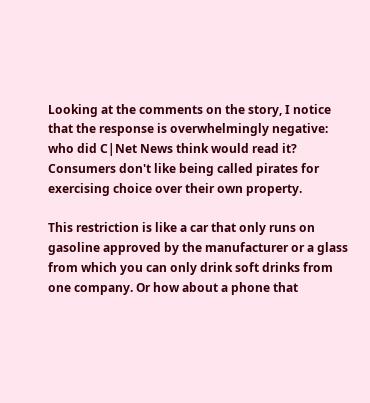Looking at the comments on the story, I notice that the response is overwhelmingly negative: who did C|Net News think would read it? Consumers don't like being called pirates for exercising choice over their own property.

This restriction is like a car that only runs on gasoline approved by the manufacturer or a glass from which you can only drink soft drinks from one company. Or how about a phone that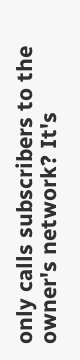only calls subscribers to the owner's network? It's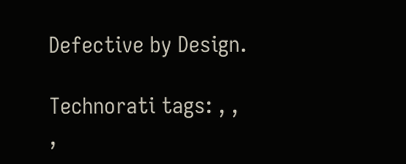Defective by Design.

Technorati tags: , , ,